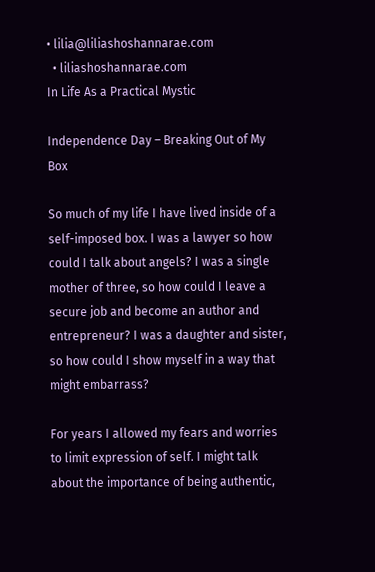• lilia@liliashoshannarae.com
  • liliashoshannarae.com
In Life As a Practical Mystic

Independence Day – Breaking Out of My Box

So much of my life I have lived inside of a self-imposed box. I was a lawyer so how could I talk about angels? I was a single mother of three, so how could I leave a secure job and become an author and entrepreneur? I was a daughter and sister, so how could I show myself in a way that might embarrass?

For years I allowed my fears and worries to limit expression of self. I might talk about the importance of being authentic,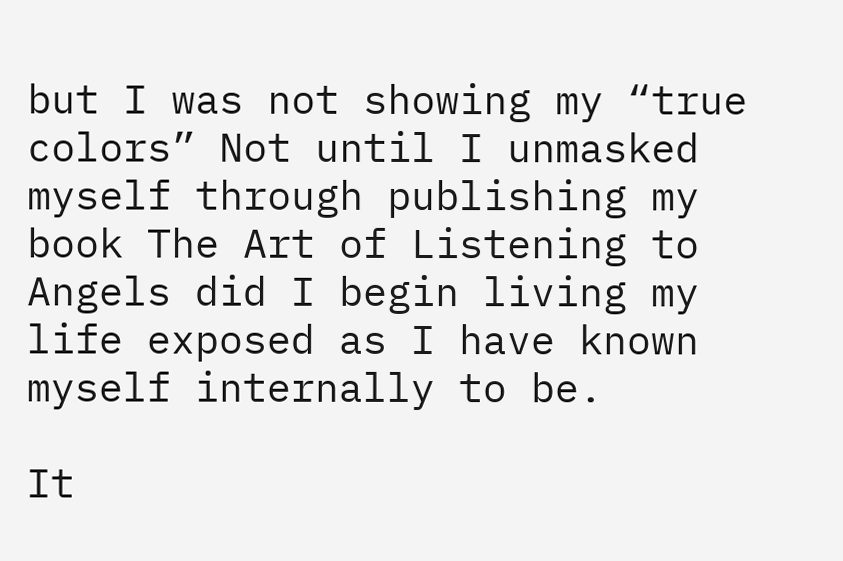but I was not showing my “true colors” Not until I unmasked myself through publishing my book The Art of Listening to Angels did I begin living my life exposed as I have known myself internally to be.

It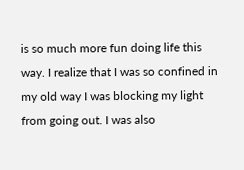is so much more fun doing life this way. I realize that I was so confined in my old way I was blocking my light from going out. I was also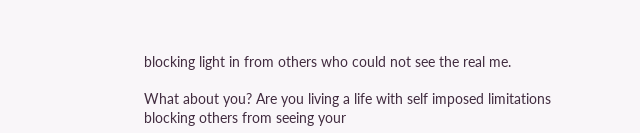blocking light in from others who could not see the real me.

What about you? Are you living a life with self imposed limitations blocking others from seeing your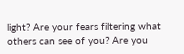light? Are your fears filtering what others can see of you? Are you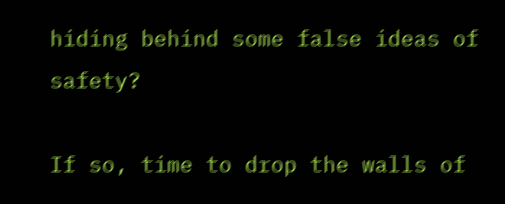hiding behind some false ideas of safety?

If so, time to drop the walls of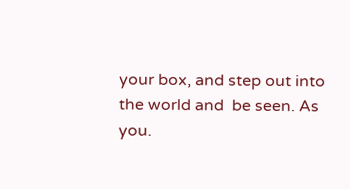your box, and step out into the world and  be seen. As you.